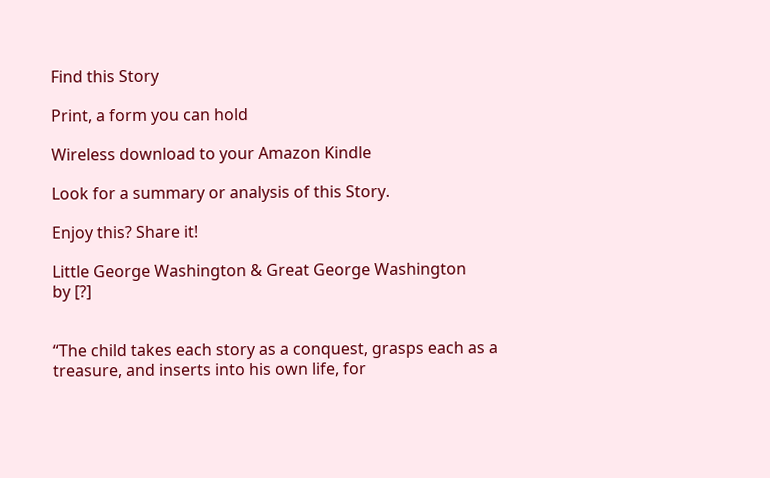Find this Story

Print, a form you can hold

Wireless download to your Amazon Kindle

Look for a summary or analysis of this Story.

Enjoy this? Share it!

Little George Washington & Great George Washington
by [?]


“The child takes each story as a conquest, grasps each as a treasure, and inserts into his own life, for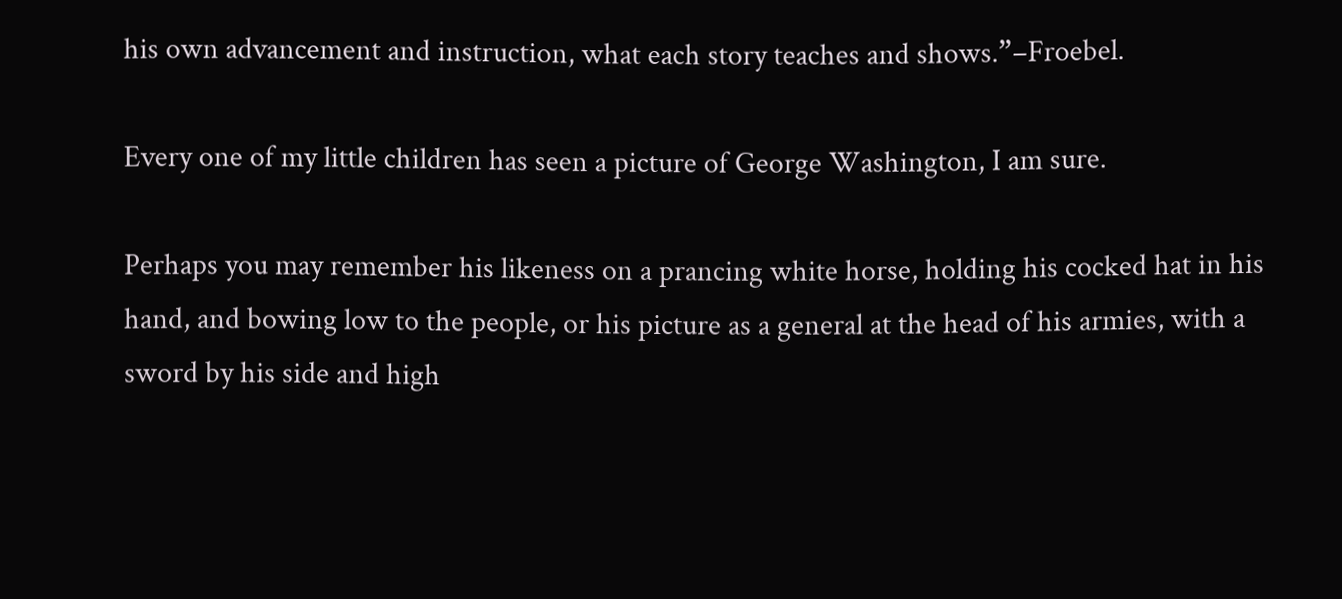his own advancement and instruction, what each story teaches and shows.”–Froebel.

Every one of my little children has seen a picture of George Washington, I am sure.

Perhaps you may remember his likeness on a prancing white horse, holding his cocked hat in his hand, and bowing low to the people, or his picture as a general at the head of his armies, with a sword by his side and high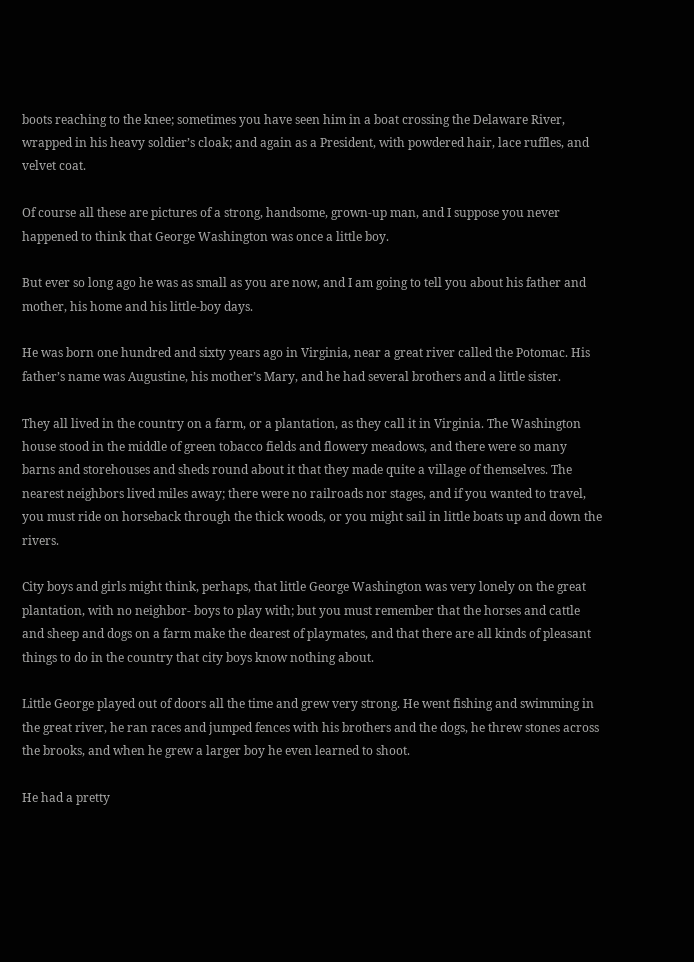boots reaching to the knee; sometimes you have seen him in a boat crossing the Delaware River, wrapped in his heavy soldier’s cloak; and again as a President, with powdered hair, lace ruffles, and velvet coat.

Of course all these are pictures of a strong, handsome, grown-up man, and I suppose you never happened to think that George Washington was once a little boy.

But ever so long ago he was as small as you are now, and I am going to tell you about his father and mother, his home and his little-boy days.

He was born one hundred and sixty years ago in Virginia, near a great river called the Potomac. His father’s name was Augustine, his mother’s Mary, and he had several brothers and a little sister.

They all lived in the country on a farm, or a plantation, as they call it in Virginia. The Washington house stood in the middle of green tobacco fields and flowery meadows, and there were so many barns and storehouses and sheds round about it that they made quite a village of themselves. The nearest neighbors lived miles away; there were no railroads nor stages, and if you wanted to travel, you must ride on horseback through the thick woods, or you might sail in little boats up and down the rivers.

City boys and girls might think, perhaps, that little George Washington was very lonely on the great plantation, with no neighbor- boys to play with; but you must remember that the horses and cattle and sheep and dogs on a farm make the dearest of playmates, and that there are all kinds of pleasant things to do in the country that city boys know nothing about.

Little George played out of doors all the time and grew very strong. He went fishing and swimming in the great river, he ran races and jumped fences with his brothers and the dogs, he threw stones across the brooks, and when he grew a larger boy he even learned to shoot.

He had a pretty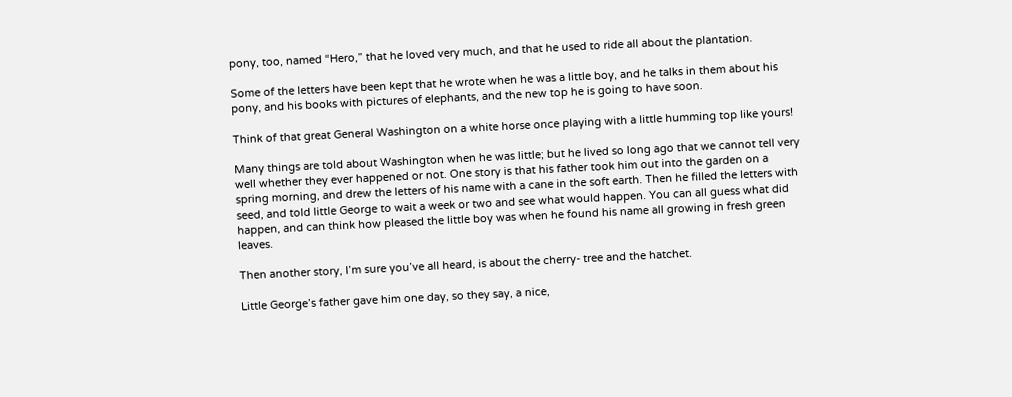pony, too, named “Hero,” that he loved very much, and that he used to ride all about the plantation.

Some of the letters have been kept that he wrote when he was a little boy, and he talks in them about his pony, and his books with pictures of elephants, and the new top he is going to have soon.

Think of that great General Washington on a white horse once playing with a little humming top like yours!

Many things are told about Washington when he was little; but he lived so long ago that we cannot tell very well whether they ever happened or not. One story is that his father took him out into the garden on a spring morning, and drew the letters of his name with a cane in the soft earth. Then he filled the letters with seed, and told little George to wait a week or two and see what would happen. You can all guess what did happen, and can think how pleased the little boy was when he found his name all growing in fresh green leaves.

Then another story, I’m sure you’ve all heard, is about the cherry- tree and the hatchet.

Little George’s father gave him one day, so they say, a nice,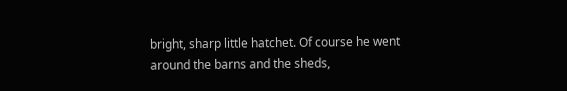bright, sharp little hatchet. Of course he went around the barns and the sheds,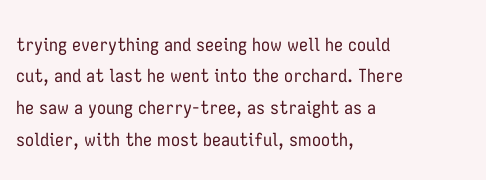trying everything and seeing how well he could cut, and at last he went into the orchard. There he saw a young cherry-tree, as straight as a soldier, with the most beautiful, smooth,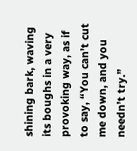shining bark, waving its boughs in a very provoking way, as if to say, “You can’t cut me down, and you needn’t try.”